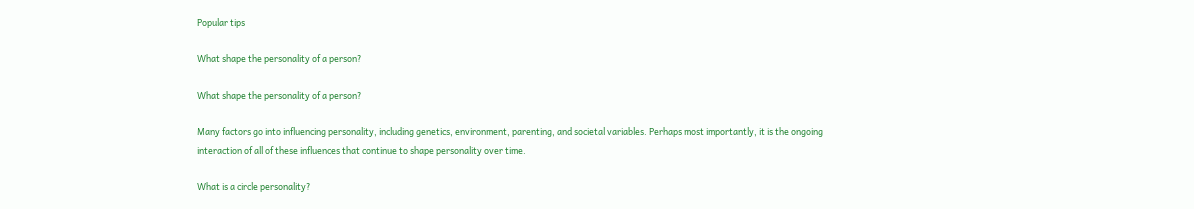Popular tips

What shape the personality of a person?

What shape the personality of a person?

Many factors go into influencing personality, including genetics, environment, parenting, and societal variables. Perhaps most importantly, it is the ongoing interaction of all of these influences that continue to shape personality over time.

What is a circle personality?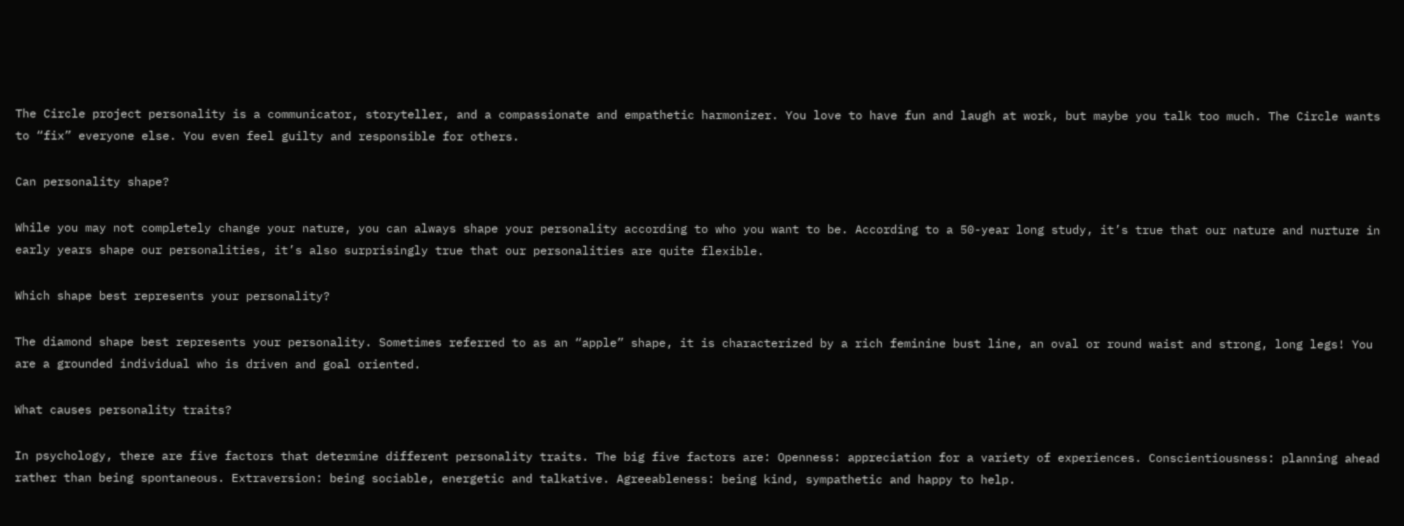The Circle project personality is a communicator, storyteller, and a compassionate and empathetic harmonizer. You love to have fun and laugh at work, but maybe you talk too much. The Circle wants to “fix” everyone else. You even feel guilty and responsible for others.

Can personality shape?

While you may not completely change your nature, you can always shape your personality according to who you want to be. According to a 50-year long study, it’s true that our nature and nurture in early years shape our personalities, it’s also surprisingly true that our personalities are quite flexible.

Which shape best represents your personality?

The diamond shape best represents your personality. Sometimes referred to as an “apple” shape, it is characterized by a rich feminine bust line, an oval or round waist and strong, long legs! You are a grounded individual who is driven and goal oriented.

What causes personality traits?

In psychology, there are five factors that determine different personality traits. The big five factors are: Openness: appreciation for a variety of experiences. Conscientiousness: planning ahead rather than being spontaneous. Extraversion: being sociable, energetic and talkative. Agreeableness: being kind, sympathetic and happy to help.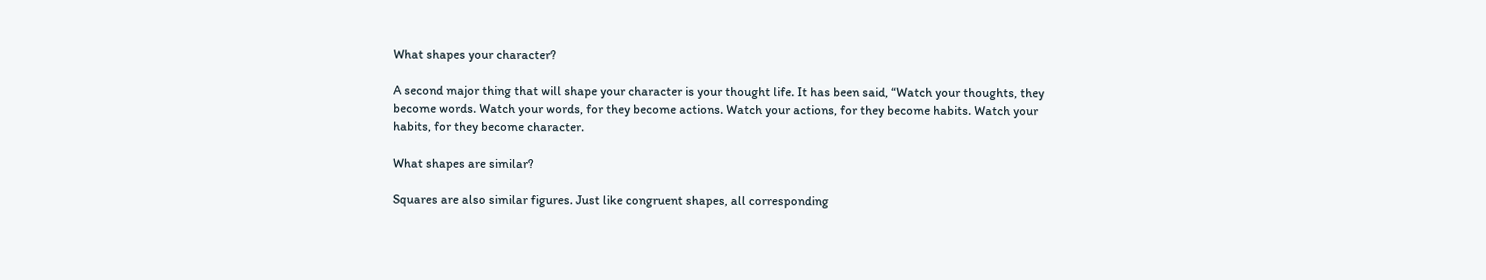What shapes your character?

A second major thing that will shape your character is your thought life. It has been said, “Watch your thoughts, they become words. Watch your words, for they become actions. Watch your actions, for they become habits. Watch your habits, for they become character.

What shapes are similar?

Squares are also similar figures. Just like congruent shapes, all corresponding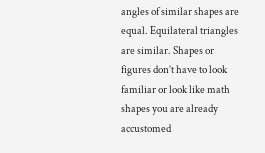angles of similar shapes are equal. Equilateral triangles are similar. Shapes or figures don’t have to look familiar or look like math shapes you are already accustomed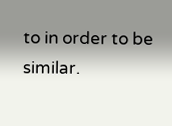to in order to be similar.